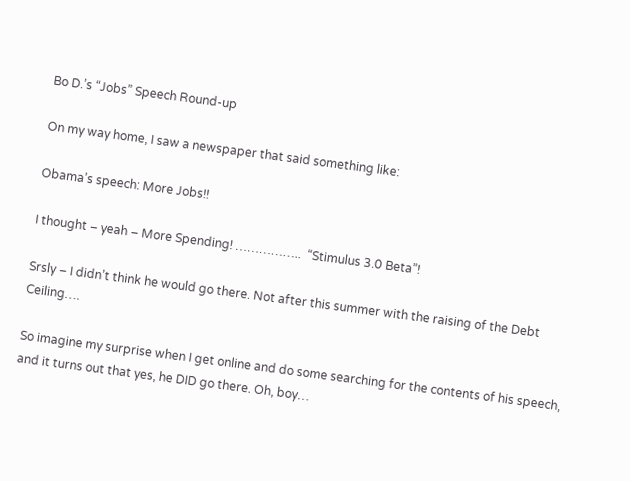Bo D.’s “Jobs” Speech Round-up

On my way home, I saw a newspaper that said something like:

Obama’s speech: More Jobs!!

I thought – yeah – More Spending! ……………..  “Stimulus 3.0 Beta”!

Srsly – I didn’t think he would go there. Not after this summer with the raising of the Debt Ceiling….

So imagine my surprise when I get online and do some searching for the contents of his speech, and it turns out that yes, he DID go there. Oh, boy…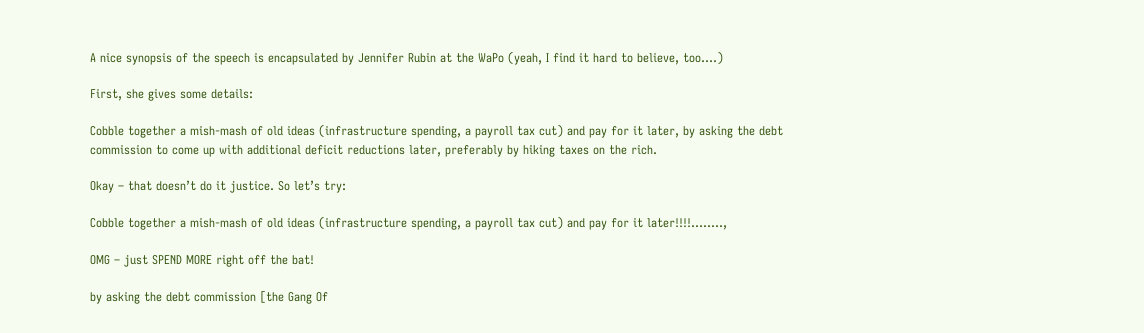A nice synopsis of the speech is encapsulated by Jennifer Rubin at the WaPo (yeah, I find it hard to believe, too….)

First, she gives some details:

Cobble together a mish-mash of old ideas (infrastructure spending, a payroll tax cut) and pay for it later, by asking the debt commission to come up with additional deficit reductions later, preferably by hiking taxes on the rich.

Okay – that doesn’t do it justice. So let’s try:

Cobble together a mish-mash of old ideas (infrastructure spending, a payroll tax cut) and pay for it later!!!!……..,

OMG – just SPEND MORE right off the bat!

by asking the debt commission [the Gang Of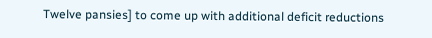Twelve pansies] to come up with additional deficit reductions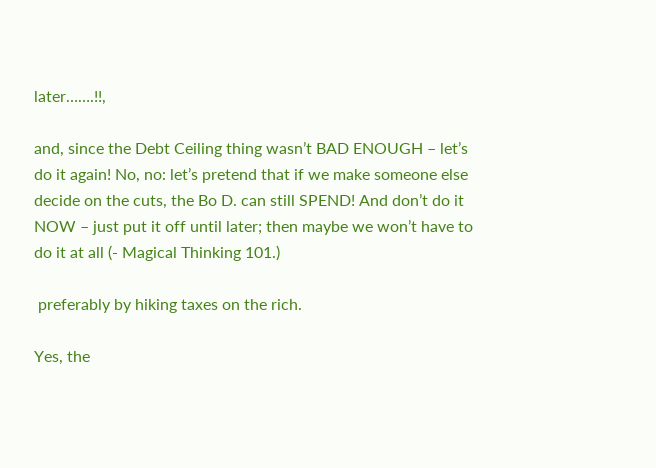later…….!!,

and, since the Debt Ceiling thing wasn’t BAD ENOUGH – let’s do it again! No, no: let’s pretend that if we make someone else decide on the cuts, the Bo D. can still SPEND! And don’t do it NOW – just put it off until later; then maybe we won’t have to do it at all (- Magical Thinking 101.)

 preferably by hiking taxes on the rich.

Yes, the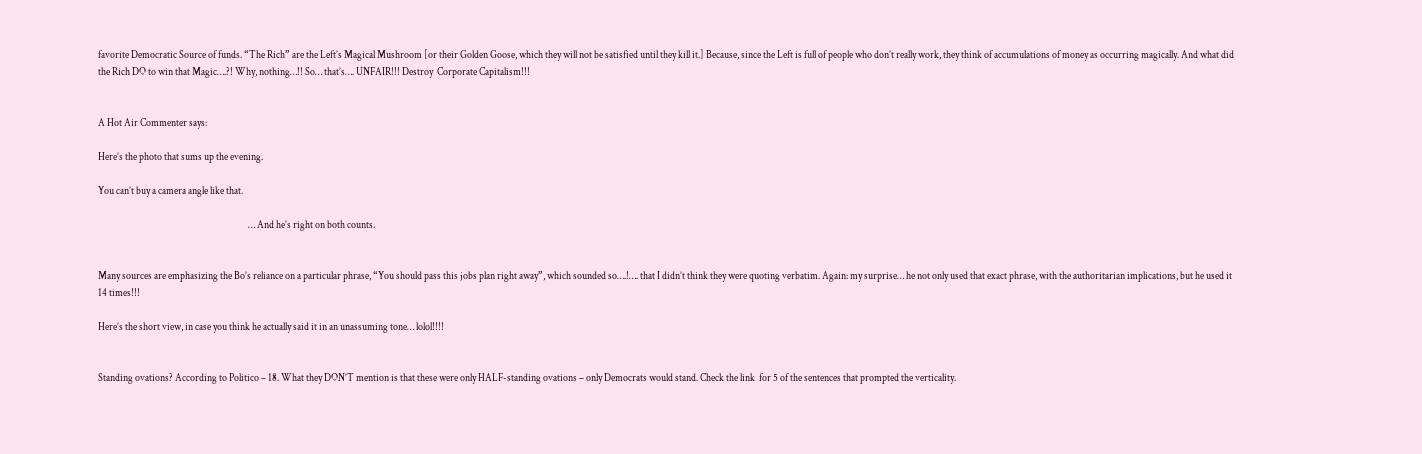favorite Democratic Source of funds. “The Rich” are the Left’s Magical Mushroom [or their Golden Goose, which they will not be satisfied until they kill it.] Because, since the Left is full of people who don’t really work, they think of accumulations of money as occurring magically. And what did the Rich DO to win that Magic….?! Why, nothing…!! So… that’s…. UNFAIR!!! Destroy  Corporate Capitalism!!!


A Hot Air Commenter says:

Here’s the photo that sums up the evening.

You can’t buy a camera angle like that.

                                                                           … And he’s right on both counts.


Many sources are emphasizing the Bo’s reliance on a particular phrase, “You should pass this jobs plan right away”, which sounded so….!…. that I didn’t think they were quoting verbatim. Again: my surprise… he not only used that exact phrase, with the authoritarian implications, but he used it 14 times!!!

Here’s the short view, in case you think he actually said it in an unassuming tone… lolol!!!!


Standing ovations? According to Politico – 18. What they DON’T mention is that these were only HALF-standing ovations – only Democrats would stand. Check the link  for 5 of the sentences that prompted the verticality.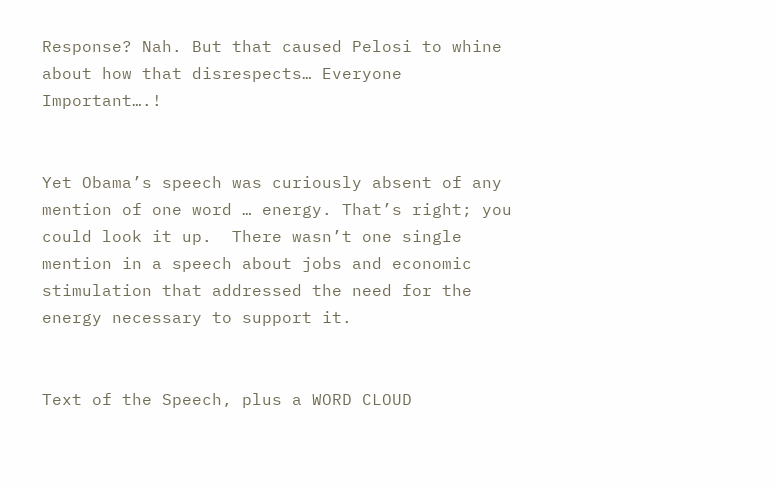Response? Nah. But that caused Pelosi to whine about how that disrespects… Everyone Important….!


Yet Obama’s speech was curiously absent of any mention of one word … energy. That’s right; you could look it up.  There wasn’t one single mention in a speech about jobs and economic stimulation that addressed the need for the energy necessary to support it.


Text of the Speech, plus a WORD CLOUD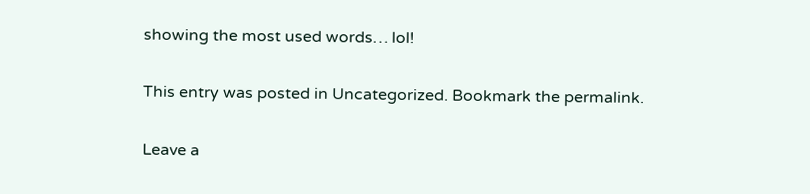showing the most used words… lol!

This entry was posted in Uncategorized. Bookmark the permalink.

Leave a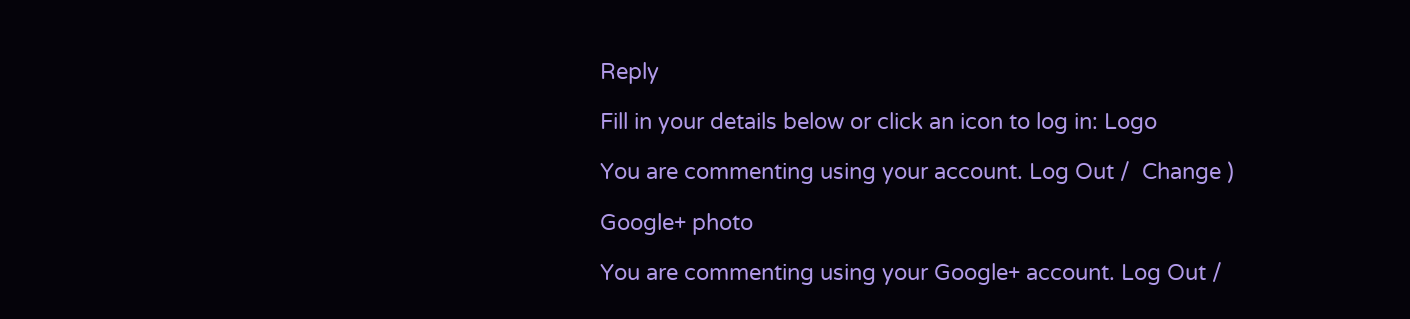Reply

Fill in your details below or click an icon to log in: Logo

You are commenting using your account. Log Out /  Change )

Google+ photo

You are commenting using your Google+ account. Log Out /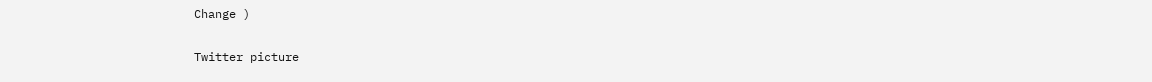Change )

Twitter picture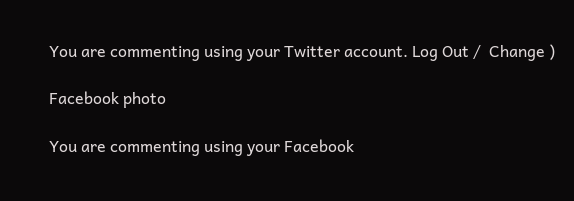You are commenting using your Twitter account. Log Out /  Change )

Facebook photo

You are commenting using your Facebook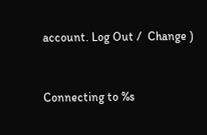account. Log Out /  Change )


Connecting to %s